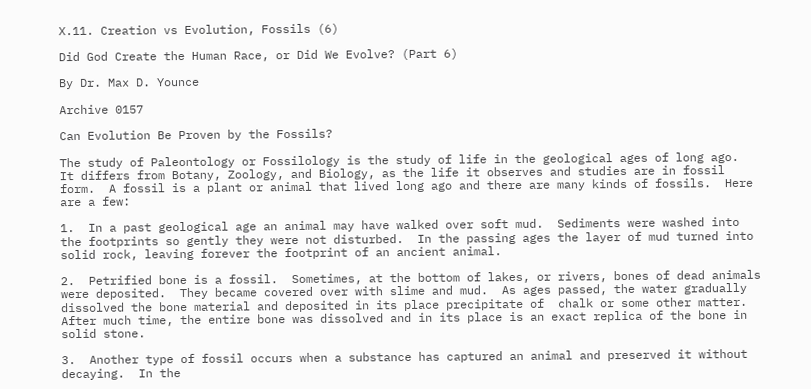X.11. Creation vs Evolution, Fossils (6)

Did God Create the Human Race, or Did We Evolve? (Part 6)

By Dr. Max D. Younce

Archive 0157

Can Evolution Be Proven by the Fossils?

The study of Paleontology or Fossilology is the study of life in the geological ages of long ago.  It differs from Botany, Zoology, and Biology, as the life it observes and studies are in fossil form.  A fossil is a plant or animal that lived long ago and there are many kinds of fossils.  Here are a few:

1.  In a past geological age an animal may have walked over soft mud.  Sediments were washed into the footprints so gently they were not disturbed.  In the passing ages the layer of mud turned into solid rock, leaving forever the footprint of an ancient animal.

2.  Petrified bone is a fossil.  Sometimes, at the bottom of lakes, or rivers, bones of dead animals were deposited.  They became covered over with slime and mud.  As ages passed, the water gradually dissolved the bone material and deposited in its place precipitate of  chalk or some other matter.  After much time, the entire bone was dissolved and in its place is an exact replica of the bone in solid stone.

3.  Another type of fossil occurs when a substance has captured an animal and preserved it without decaying.  In the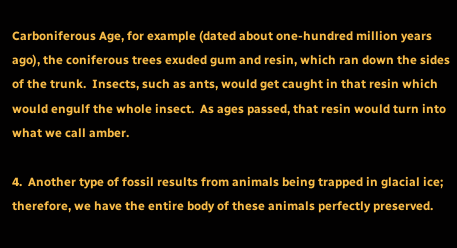Carboniferous Age, for example (dated about one-hundred million years ago), the coniferous trees exuded gum and resin, which ran down the sides of the trunk.  Insects, such as ants, would get caught in that resin which would engulf the whole insect.  As ages passed, that resin would turn into what we call amber.

4.  Another type of fossil results from animals being trapped in glacial ice; therefore, we have the entire body of these animals perfectly preserved.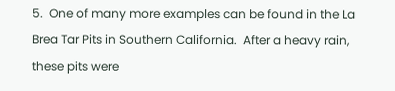5.  One of many more examples can be found in the La Brea Tar Pits in Southern California.  After a heavy rain, these pits were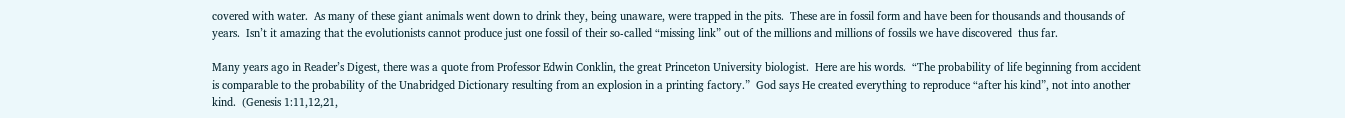covered with water.  As many of these giant animals went down to drink they, being unaware, were trapped in the pits.  These are in fossil form and have been for thousands and thousands of years.  Isn’t it amazing that the evolutionists cannot produce just one fossil of their so-called “missing link” out of the millions and millions of fossils we have discovered  thus far.

Many years ago in Reader’s Digest, there was a quote from Professor Edwin Conklin, the great Princeton University biologist.  Here are his words.  “The probability of life beginning from accident is comparable to the probability of the Unabridged Dictionary resulting from an explosion in a printing factory.”  God says He created everything to reproduce “after his kind”, not into another kind.  (Genesis 1:11,12,21,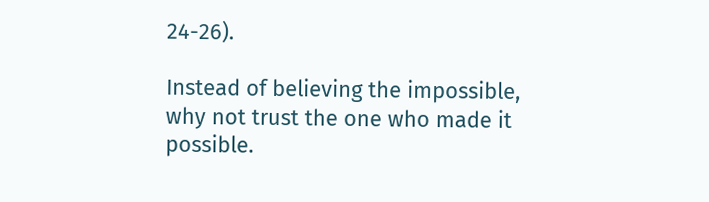24-26).

Instead of believing the impossible, why not trust the one who made it possible.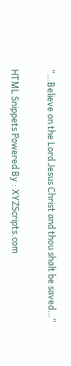“…Believe on the Lord Jesus Christ and thou shalt be saved…”


HTML Snippets Powered By : XYZScripts.com